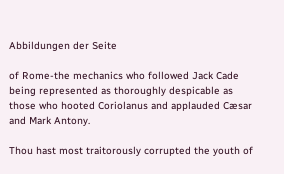Abbildungen der Seite

of Rome-the mechanics who followed Jack Cade being represented as thoroughly despicable as those who hooted Coriolanus and applauded Cæsar and Mark Antony.

Thou hast most traitorously corrupted the youth of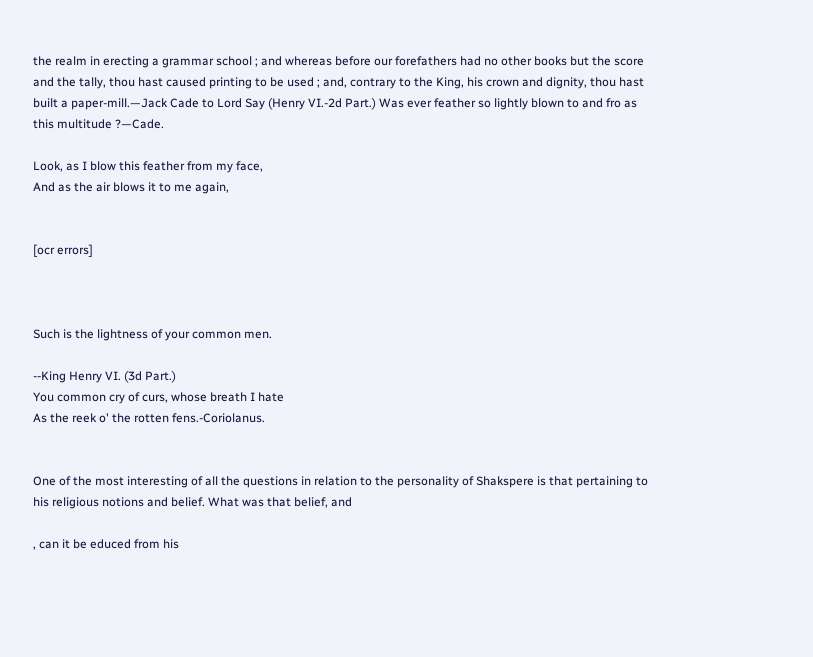the realm in erecting a grammar school ; and whereas before our forefathers had no other books but the score and the tally, thou hast caused printing to be used ; and, contrary to the King, his crown and dignity, thou hast built a paper-mill.—Jack Cade to Lord Say (Henry VI.-2d Part.) Was ever feather so lightly blown to and fro as this multitude ?—Cade.

Look, as I blow this feather from my face,
And as the air blows it to me again,


[ocr errors]



Such is the lightness of your common men.

--King Henry VI. (3d Part.)
You common cry of curs, whose breath I hate
As the reek o' the rotten fens.-Coriolanus.


One of the most interesting of all the questions in relation to the personality of Shakspere is that pertaining to his religious notions and belief. What was that belief, and

, can it be educed from his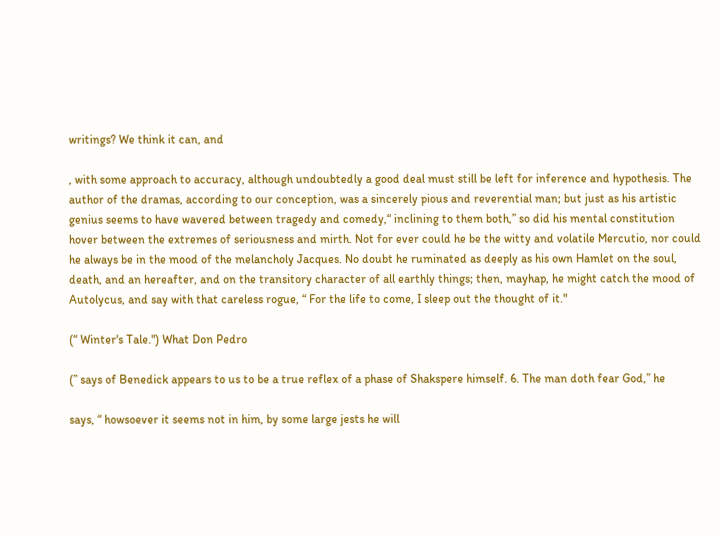writings? We think it can, and

, with some approach to accuracy, although undoubtedly a good deal must still be left for inference and hypothesis. The author of the dramas, according to our conception, was a sincerely pious and reverential man; but just as his artistic genius seems to have wavered between tragedy and comedy,“ inclining to them both,” so did his mental constitution hover between the extremes of seriousness and mirth. Not for ever could he be the witty and volatile Mercutio, nor could he always be in the mood of the melancholy Jacques. No doubt he ruminated as deeply as his own Hamlet on the soul, death, and an hereafter, and on the transitory character of all earthly things; then, mayhap, he might catch the mood of Autolycus, and say with that careless rogue, “ For the life to come, I sleep out the thought of it."

(“ Winter's Tale.") What Don Pedro

(” says of Benedick appears to us to be a true reflex of a phase of Shakspere himself. 6. The man doth fear God,” he

says, “ howsoever it seems not in him, by some large jests he will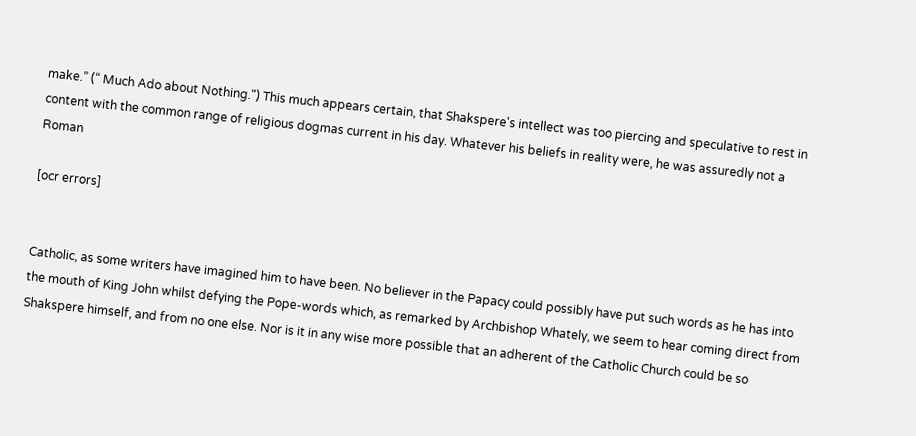make.” (“ Much Ado about Nothing.") This much appears certain, that Shakspere's intellect was too piercing and speculative to rest in content with the common range of religious dogmas current in his day. Whatever his beliefs in reality were, he was assuredly not a Roman

[ocr errors]


Catholic, as some writers have imagined him to have been. No believer in the Papacy could possibly have put such words as he has into the mouth of King John whilst defying the Pope-words which, as remarked by Archbishop Whately, we seem to hear coming direct from Shakspere himself, and from no one else. Nor is it in any wise more possible that an adherent of the Catholic Church could be so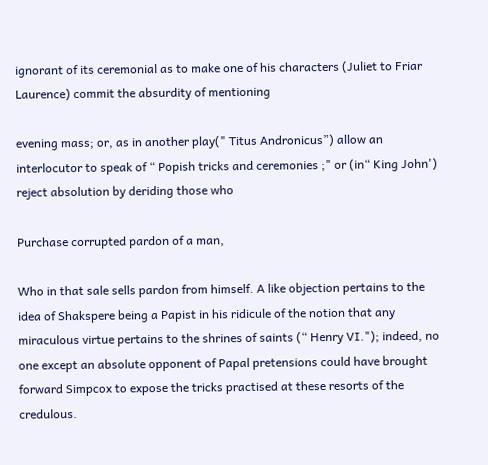ignorant of its ceremonial as to make one of his characters (Juliet to Friar Laurence) commit the absurdity of mentioning

evening mass; or, as in another play(" Titus Andronicus”) allow an interlocutor to speak of “ Popish tricks and ceremonies ;" or (in“ King John') reject absolution by deriding those who

Purchase corrupted pardon of a man,

Who in that sale sells pardon from himself. A like objection pertains to the idea of Shakspere being a Papist in his ridicule of the notion that any miraculous virtue pertains to the shrines of saints (“ Henry VI."); indeed, no one except an absolute opponent of Papal pretensions could have brought forward Simpcox to expose the tricks practised at these resorts of the credulous.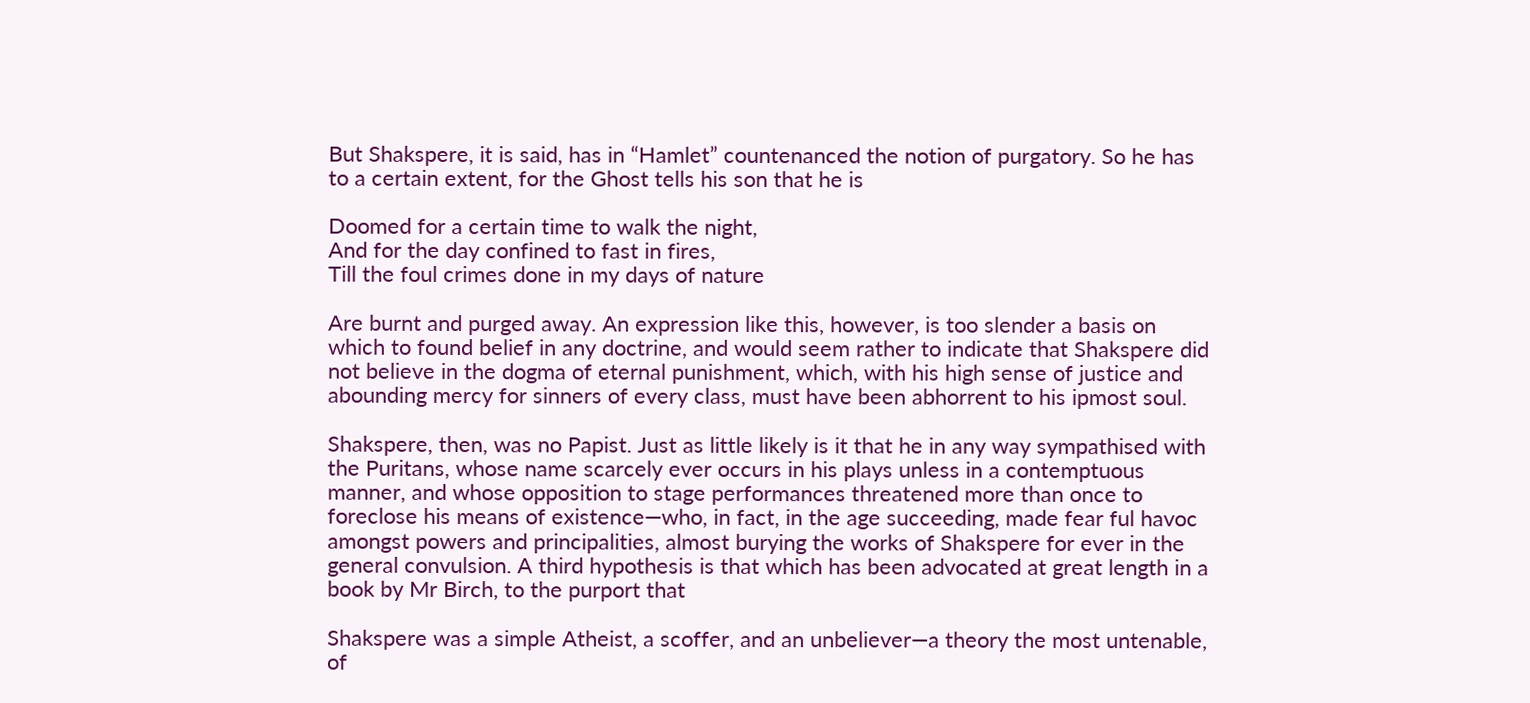But Shakspere, it is said, has in “Hamlet” countenanced the notion of purgatory. So he has to a certain extent, for the Ghost tells his son that he is

Doomed for a certain time to walk the night,
And for the day confined to fast in fires,
Till the foul crimes done in my days of nature

Are burnt and purged away. An expression like this, however, is too slender a basis on which to found belief in any doctrine, and would seem rather to indicate that Shakspere did not believe in the dogma of eternal punishment, which, with his high sense of justice and abounding mercy for sinners of every class, must have been abhorrent to his ipmost soul.

Shakspere, then, was no Papist. Just as little likely is it that he in any way sympathised with the Puritans, whose name scarcely ever occurs in his plays unless in a contemptuous manner, and whose opposition to stage performances threatened more than once to foreclose his means of existence—who, in fact, in the age succeeding, made fear ful havoc amongst powers and principalities, almost burying the works of Shakspere for ever in the general convulsion. A third hypothesis is that which has been advocated at great length in a book by Mr Birch, to the purport that

Shakspere was a simple Atheist, a scoffer, and an unbeliever—a theory the most untenable, of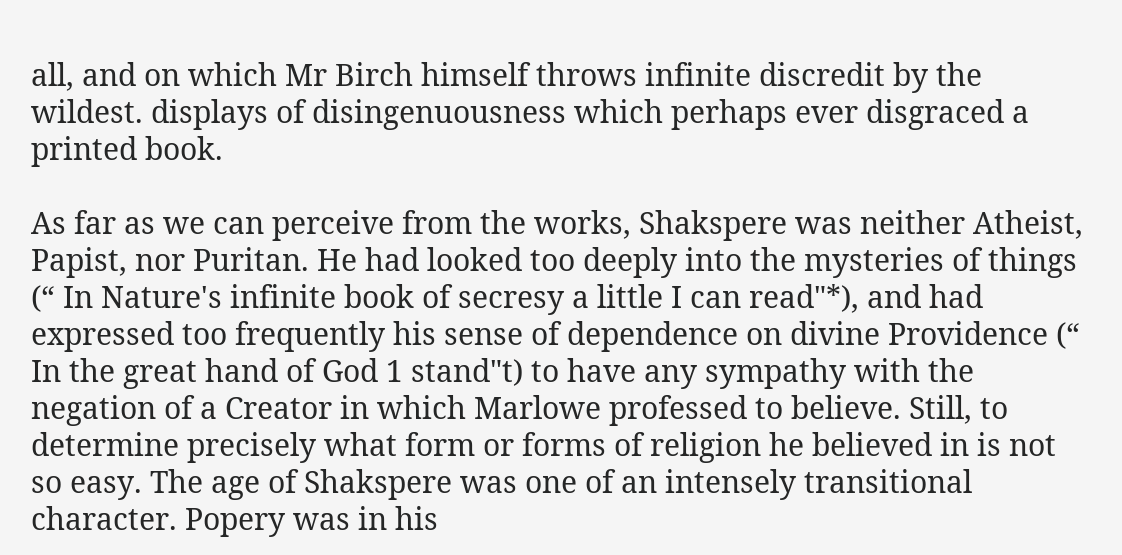all, and on which Mr Birch himself throws infinite discredit by the wildest. displays of disingenuousness which perhaps ever disgraced a printed book.

As far as we can perceive from the works, Shakspere was neither Atheist, Papist, nor Puritan. He had looked too deeply into the mysteries of things (“ In Nature's infinite book of secresy a little I can read"*), and had expressed too frequently his sense of dependence on divine Providence (“ In the great hand of God 1 stand"t) to have any sympathy with the negation of a Creator in which Marlowe professed to believe. Still, to determine precisely what form or forms of religion he believed in is not so easy. The age of Shakspere was one of an intensely transitional character. Popery was in his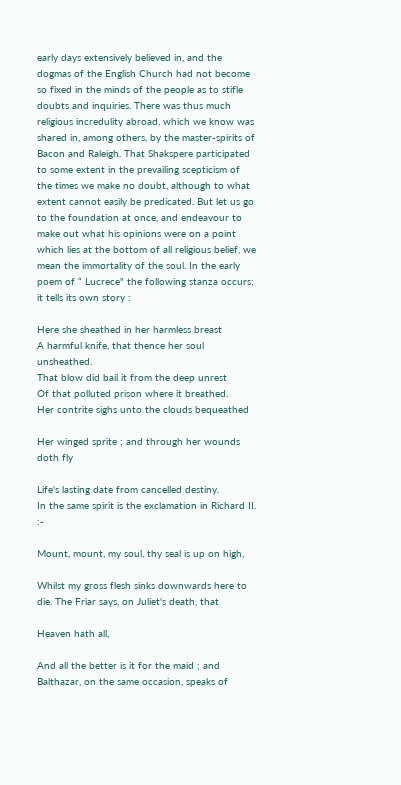early days extensively believed in, and the dogmas of the English Church had not become so fixed in the minds of the people as to stifle doubts and inquiries. There was thus much religious incredulity abroad, which we know was shared in, among others, by the master-spirits of Bacon and Raleigh. That Shakspere participated to some extent in the prevailing scepticism of the times we make no doubt, although to what extent cannot easily be predicated. But let us go to the foundation at once, and endeavour to make out what his opinions were on a point which lies at the bottom of all religious belief, we mean the immortality of the soul. In the early poem of “ Lucrece" the following stanza occurs; it tells its own story :

Here she sheathed in her harmless breast
A harmful knife, that thence her soul unsheathed.
That blow did bail it from the deep unrest
Of that polluted prison where it breathed.
Her contrite sighs unto the clouds bequeathed

Her winged sprite ; and through her wounds doth fly

Life's lasting date from cancelled destiny.
In the same spirit is the exclamation in Richard II. :-

Mount, mount, my soul, thy seal is up on high,

Whilst my gross flesh sinks downwards here to die. The Friar says, on Juliet's death, that

Heaven hath all,

And all the better is it for the maid ; and Balthazar, on the same occasion, speaks of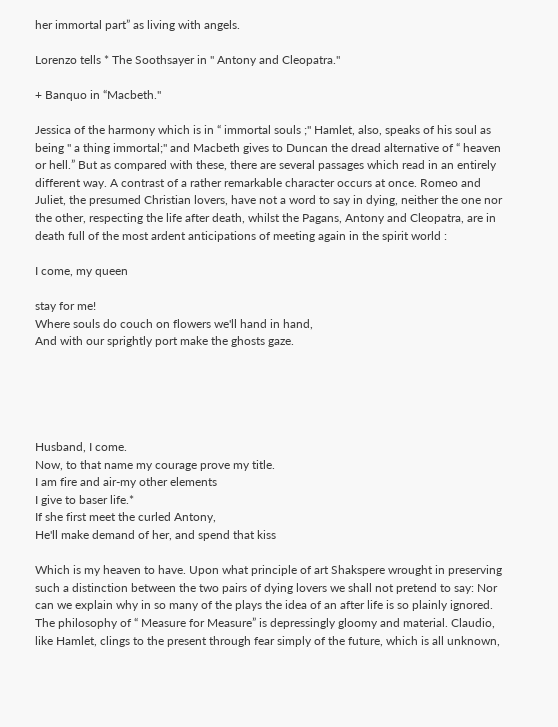her immortal part” as living with angels.

Lorenzo tells * The Soothsayer in " Antony and Cleopatra."

+ Banquo in “Macbeth."

Jessica of the harmony which is in “ immortal souls ;" Hamlet, also, speaks of his soul as being " a thing immortal;" and Macbeth gives to Duncan the dread alternative of “ heaven or hell.” But as compared with these, there are several passages which read in an entirely different way. A contrast of a rather remarkable character occurs at once. Romeo and Juliet, the presumed Christian lovers, have not a word to say in dying, neither the one nor the other, respecting the life after death, whilst the Pagans, Antony and Cleopatra, are in death full of the most ardent anticipations of meeting again in the spirit world :

I come, my queen

stay for me!
Where souls do couch on flowers we'll hand in hand,
And with our sprightly port make the ghosts gaze.





Husband, I come.
Now, to that name my courage prove my title.
I am fire and air-my other elements
I give to baser life.*
If she first meet the curled Antony,
He'll make demand of her, and spend that kiss

Which is my heaven to have. Upon what principle of art Shakspere wrought in preserving such a distinction between the two pairs of dying lovers we shall not pretend to say: Nor can we explain why in so many of the plays the idea of an after life is so plainly ignored. The philosophy of “ Measure for Measure” is depressingly gloomy and material. Claudio, like Hamlet, clings to the present through fear simply of the future, which is all unknown,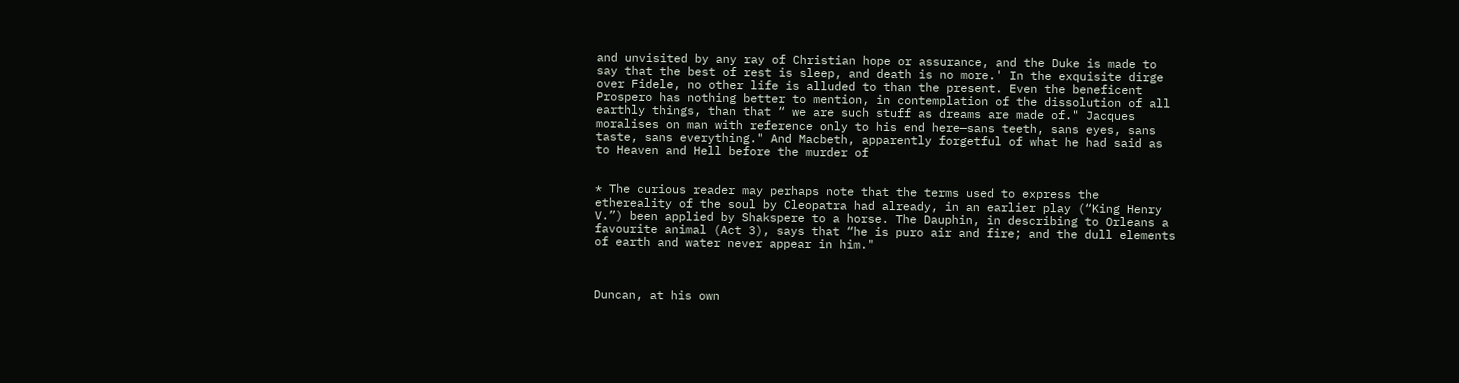and unvisited by any ray of Christian hope or assurance, and the Duke is made to say that the best of rest is sleep, and death is no more.' In the exquisite dirge over Fidele, no other life is alluded to than the present. Even the beneficent Prospero has nothing better to mention, in contemplation of the dissolution of all earthly things, than that “ we are such stuff as dreams are made of." Jacques moralises on man with reference only to his end here—sans teeth, sans eyes, sans taste, sans everything." And Macbeth, apparently forgetful of what he had said as to Heaven and Hell before the murder of


* The curious reader may perhaps note that the terms used to express the ethereality of the soul by Cleopatra had already, in an earlier play (“King Henry V.”) been applied by Shakspere to a horse. The Dauphin, in describing to Orleans a favourite animal (Act 3), says that “he is puro air and fire; and the dull elements of earth and water never appear in him."



Duncan, at his own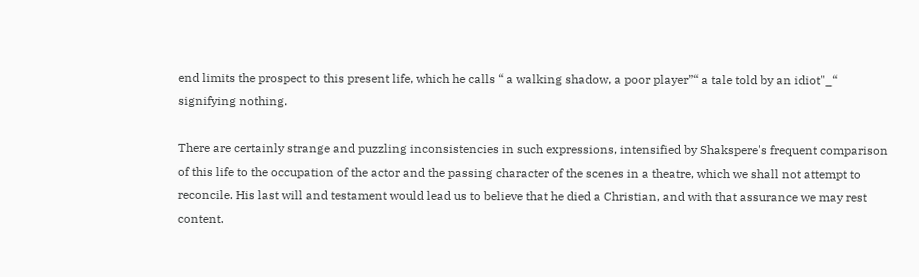end limits the prospect to this present life, which he calls “ a walking shadow, a poor player”“ a tale told by an idiot"_“ signifying nothing.

There are certainly strange and puzzling inconsistencies in such expressions, intensified by Shakspere's frequent comparison of this life to the occupation of the actor and the passing character of the scenes in a theatre, which we shall not attempt to reconcile. His last will and testament would lead us to believe that he died a Christian, and with that assurance we may rest content.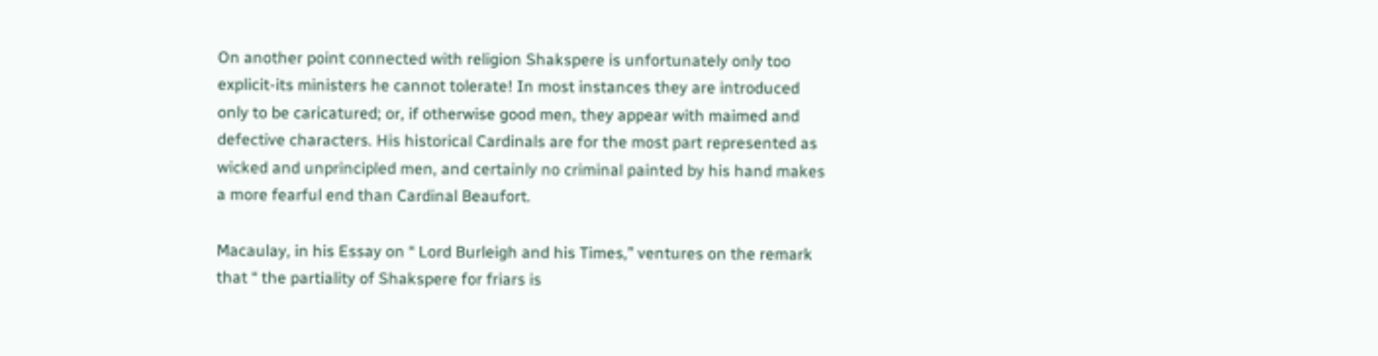On another point connected with religion Shakspere is unfortunately only too explicit-its ministers he cannot tolerate! In most instances they are introduced only to be caricatured; or, if otherwise good men, they appear with maimed and defective characters. His historical Cardinals are for the most part represented as wicked and unprincipled men, and certainly no criminal painted by his hand makes a more fearful end than Cardinal Beaufort.

Macaulay, in his Essay on “ Lord Burleigh and his Times,” ventures on the remark that “ the partiality of Shakspere for friars is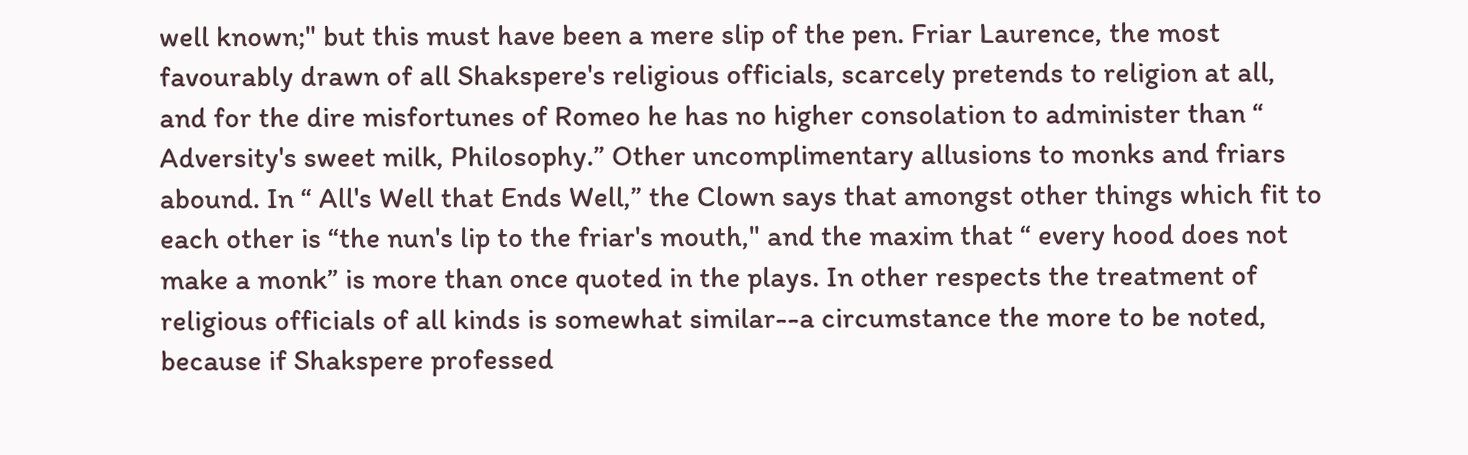well known;" but this must have been a mere slip of the pen. Friar Laurence, the most favourably drawn of all Shakspere's religious officials, scarcely pretends to religion at all, and for the dire misfortunes of Romeo he has no higher consolation to administer than “ Adversity's sweet milk, Philosophy.” Other uncomplimentary allusions to monks and friars abound. In “ All's Well that Ends Well,” the Clown says that amongst other things which fit to each other is “the nun's lip to the friar's mouth," and the maxim that “ every hood does not make a monk” is more than once quoted in the plays. In other respects the treatment of religious officials of all kinds is somewhat similar--a circumstance the more to be noted, because if Shakspere professed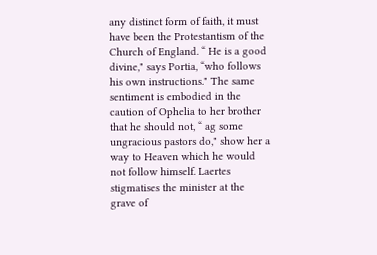any distinct form of faith, it must have been the Protestantism of the Church of England. “ He is a good divine," says Portia, “who follows his own instructions." The same sentiment is embodied in the caution of Ophelia to her brother that he should not, “ ag some ungracious pastors do," show her a way to Heaven which he would not follow himself. Laertes stigmatises the minister at the grave of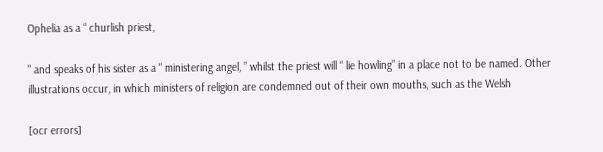Ophelia as a “ churlish priest,

" and speaks of his sister as a " ministering angel, ” whilst the priest will “ lie howling” in a place not to be named. Other illustrations occur, in which ministers of religion are condemned out of their own mouths, such as the Welsh

[ocr errors]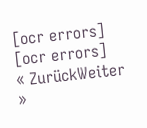[ocr errors]
[ocr errors]
« ZurückWeiter »